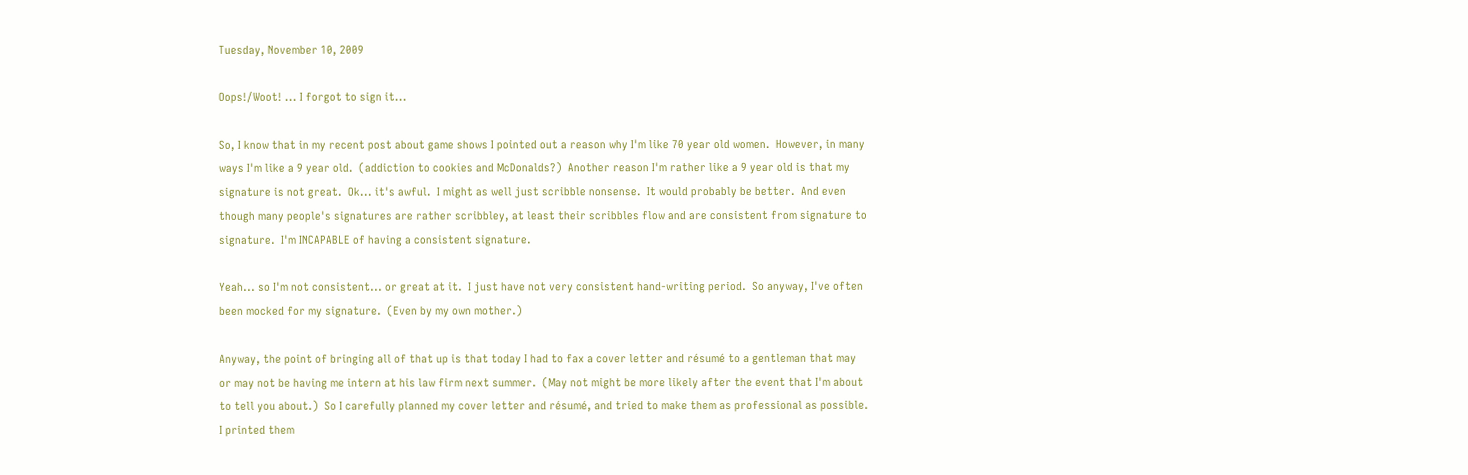Tuesday, November 10, 2009

Oops!/Woot! ... I forgot to sign it...

So, I know that in my recent post about game shows I pointed out a reason why I'm like 70 year old women.  However, in many ways I'm like a 9 year old.  (addiction to cookies and McDonalds?)  Another reason I'm rather like a 9 year old is that my signature is not great.  Ok... it's awful.  I might as well just scribble nonsense.  It would probably be better.  And even though many people's signatures are rather scribbley, at least their scribbles flow and are consistent from signature to signature.  I'm INCAPABLE of having a consistent signature.

Yeah... so I'm not consistent... or great at it.  I just have not very consistent hand-writing period.  So anyway, I've often been mocked for my signature.  (Even by my own mother.)

Anyway, the point of bringing all of that up is that today I had to fax a cover letter and résumé to a gentleman that may or may not be having me intern at his law firm next summer.  (May not might be more likely after the event that I'm about to tell you about.)  So I carefully planned my cover letter and résumé, and tried to make them as professional as possible.  I printed them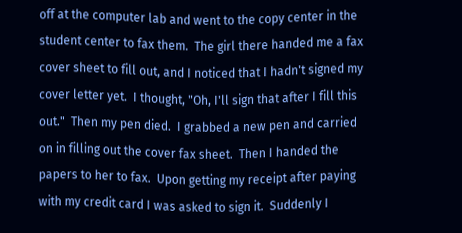off at the computer lab and went to the copy center in the student center to fax them.  The girl there handed me a fax cover sheet to fill out, and I noticed that I hadn't signed my cover letter yet.  I thought, "Oh, I'll sign that after I fill this out."  Then my pen died.  I grabbed a new pen and carried on in filling out the cover fax sheet.  Then I handed the papers to her to fax.  Upon getting my receipt after paying with my credit card I was asked to sign it.  Suddenly I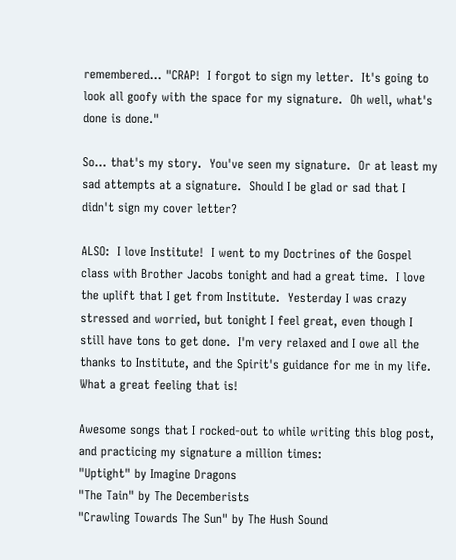remembered... "CRAP!  I forgot to sign my letter.  It's going to look all goofy with the space for my signature.  Oh well, what's done is done."

So... that's my story.  You've seen my signature.  Or at least my sad attempts at a signature.  Should I be glad or sad that I didn't sign my cover letter?

ALSO:  I love Institute!  I went to my Doctrines of the Gospel class with Brother Jacobs tonight and had a great time.  I love the uplift that I get from Institute.  Yesterday I was crazy stressed and worried, but tonight I feel great, even though I still have tons to get done.  I'm very relaxed and I owe all the thanks to Institute, and the Spirit's guidance for me in my life.  What a great feeling that is!

Awesome songs that I rocked-out to while writing this blog post, and practicing my signature a million times:
"Uptight" by Imagine Dragons
"The Tain" by The Decemberists
"Crawling Towards The Sun" by The Hush Sound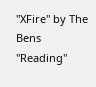"XFire" by The Bens
"Reading"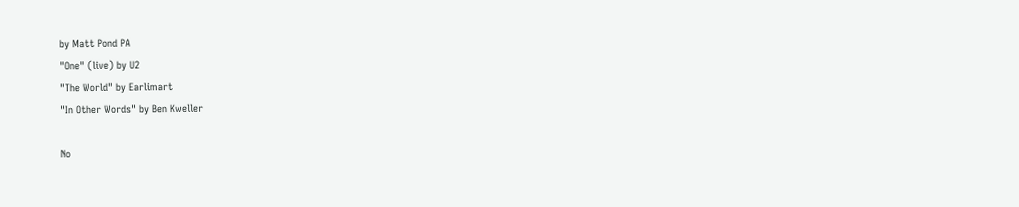by Matt Pond PA
"One" (live) by U2
"The World" by Earlimart
"In Other Words" by Ben Kweller

No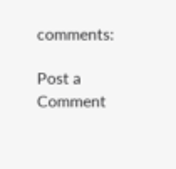comments:

Post a Comment